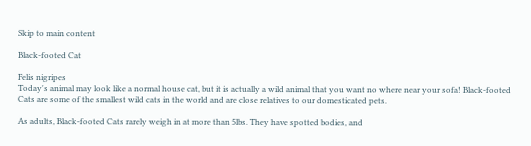Skip to main content

Black-footed Cat

Felis nigripes
Today's animal may look like a normal house cat, but it is actually a wild animal that you want no where near your sofa! Black-footed Cats are some of the smallest wild cats in the world and are close relatives to our domesticated pets.

As adults, Black-footed Cats rarely weigh in at more than 5lbs. They have spotted bodies, and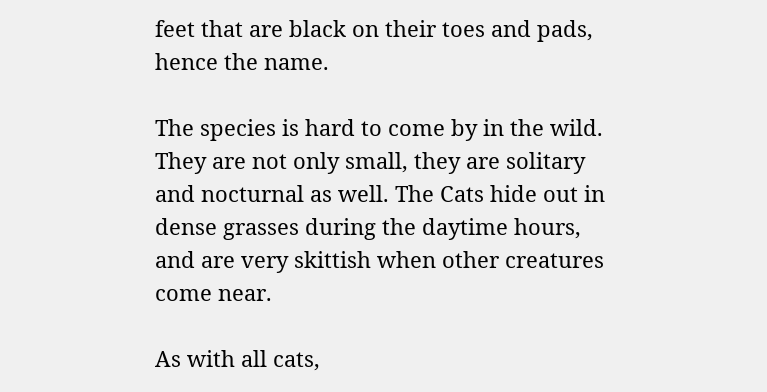feet that are black on their toes and pads, hence the name.

The species is hard to come by in the wild. They are not only small, they are solitary and nocturnal as well. The Cats hide out in dense grasses during the daytime hours, and are very skittish when other creatures come near.

As with all cats,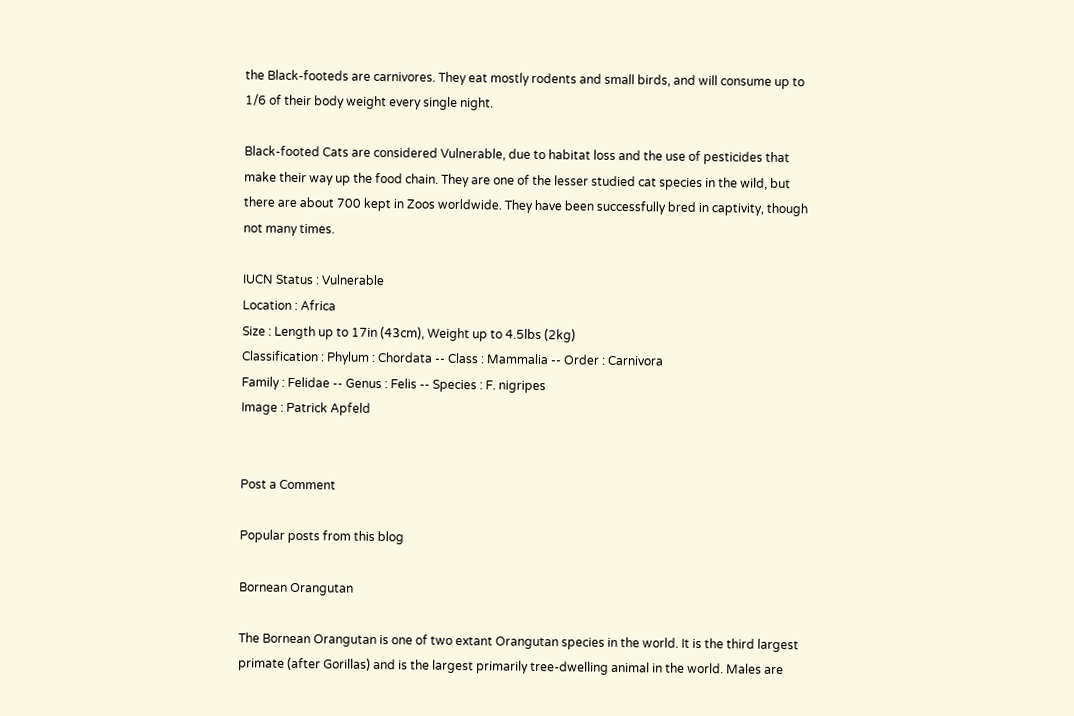the Black-footeds are carnivores. They eat mostly rodents and small birds, and will consume up to 1/6 of their body weight every single night.

Black-footed Cats are considered Vulnerable, due to habitat loss and the use of pesticides that make their way up the food chain. They are one of the lesser studied cat species in the wild, but there are about 700 kept in Zoos worldwide. They have been successfully bred in captivity, though not many times.

IUCN Status : Vulnerable
Location : Africa
Size : Length up to 17in (43cm), Weight up to 4.5lbs (2kg)
Classification : Phylum : Chordata -- Class : Mammalia -- Order : Carnivora
Family : Felidae -- Genus : Felis -- Species : F. nigripes
Image : Patrick Apfeld


Post a Comment

Popular posts from this blog

Bornean Orangutan

The Bornean Orangutan is one of two extant Orangutan species in the world. It is the third largest primate (after Gorillas) and is the largest primarily tree-dwelling animal in the world. Males are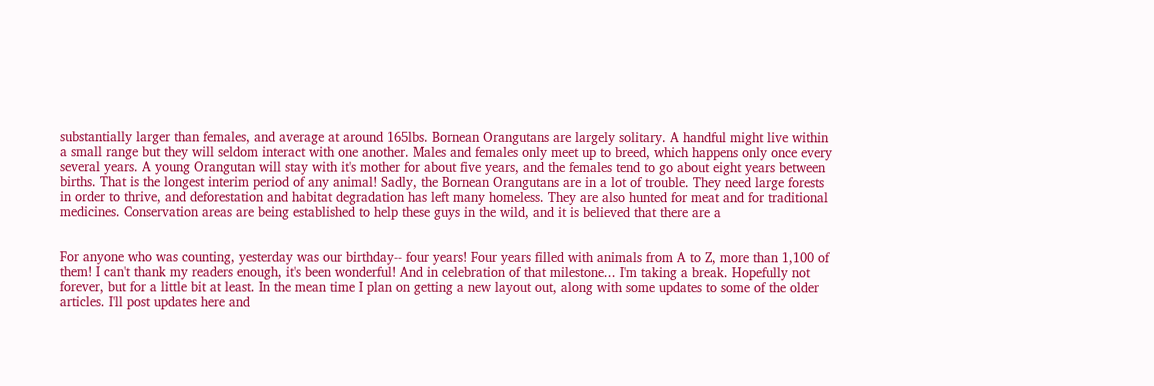substantially larger than females, and average at around 165lbs. Bornean Orangutans are largely solitary. A handful might live within a small range but they will seldom interact with one another. Males and females only meet up to breed, which happens only once every several years. A young Orangutan will stay with it's mother for about five years, and the females tend to go about eight years between births. That is the longest interim period of any animal! Sadly, the Bornean Orangutans are in a lot of trouble. They need large forests in order to thrive, and deforestation and habitat degradation has left many homeless. They are also hunted for meat and for traditional medicines. Conservation areas are being established to help these guys in the wild, and it is believed that there are a


For anyone who was counting, yesterday was our birthday-- four years! Four years filled with animals from A to Z, more than 1,100 of them! I can't thank my readers enough, it's been wonderful! And in celebration of that milestone... I'm taking a break. Hopefully not forever, but for a little bit at least. In the mean time I plan on getting a new layout out, along with some updates to some of the older articles. I'll post updates here and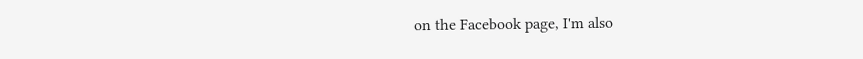on the Facebook page, I'm also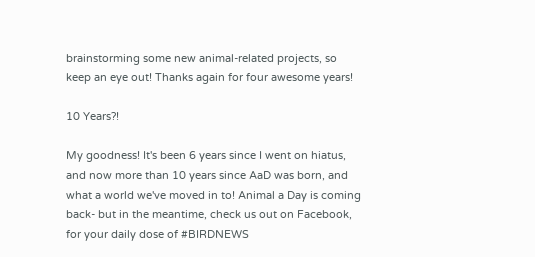brainstorming some new animal-related projects, so keep an eye out! Thanks again for four awesome years!

10 Years?!

My goodness! It's been 6 years since I went on hiatus, and now more than 10 years since AaD was born, and what a world we've moved in to! Animal a Day is coming back- but in the meantime, check us out on Facebook, for your daily dose of #BIRDNEWS